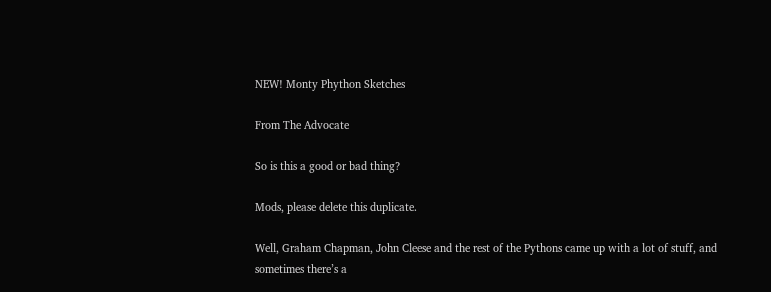NEW! Monty Phython Sketches

From The Advocate

So is this a good or bad thing?

Mods, please delete this duplicate.

Well, Graham Chapman, John Cleese and the rest of the Pythons came up with a lot of stuff, and sometimes there’s a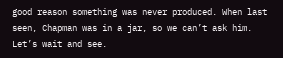good reason something was never produced. When last seen, Chapman was in a jar, so we can’t ask him. Let’s wait and see.